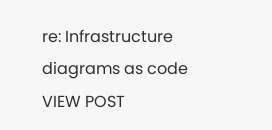re: Infrastructure diagrams as code VIEW POST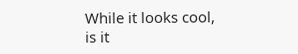While it looks cool, is it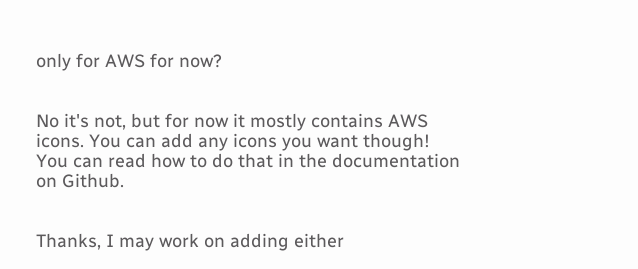only for AWS for now?


No it's not, but for now it mostly contains AWS icons. You can add any icons you want though! You can read how to do that in the documentation on Github.


Thanks, I may work on adding either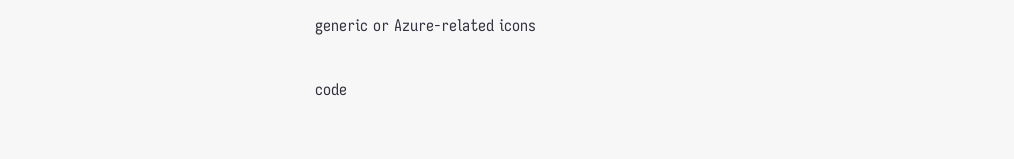generic or Azure-related icons

code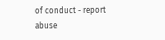of conduct - report abuse